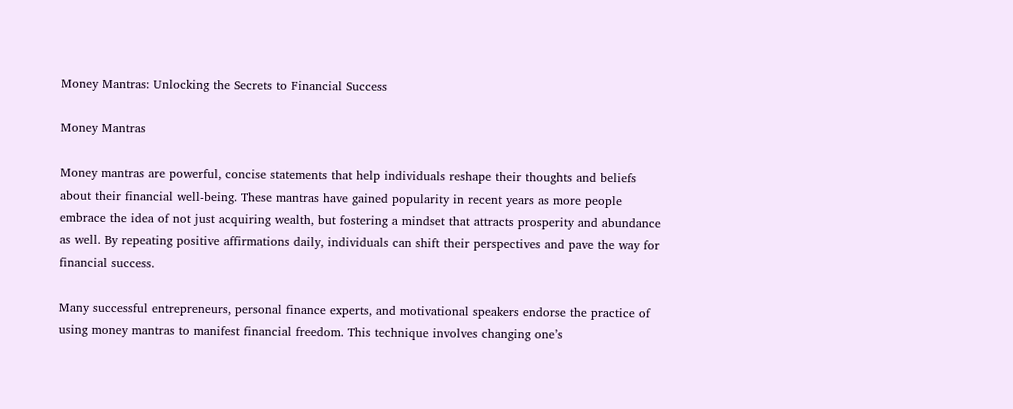Money Mantras: Unlocking the Secrets to Financial Success

Money Mantras

Money mantras are powerful, concise statements that help individuals reshape their thoughts and beliefs about their financial well-being. These mantras have gained popularity in recent years as more people embrace the idea of not just acquiring wealth, but fostering a mindset that attracts prosperity and abundance as well. By repeating positive affirmations daily, individuals can shift their perspectives and pave the way for financial success.

Many successful entrepreneurs, personal finance experts, and motivational speakers endorse the practice of using money mantras to manifest financial freedom. This technique involves changing one’s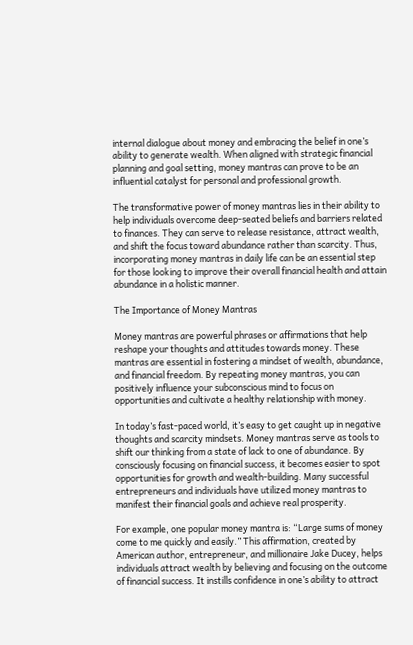internal dialogue about money and embracing the belief in one’s ability to generate wealth. When aligned with strategic financial planning and goal setting, money mantras can prove to be an influential catalyst for personal and professional growth.

The transformative power of money mantras lies in their ability to help individuals overcome deep-seated beliefs and barriers related to finances. They can serve to release resistance, attract wealth, and shift the focus toward abundance rather than scarcity. Thus, incorporating money mantras in daily life can be an essential step for those looking to improve their overall financial health and attain abundance in a holistic manner.

The Importance of Money Mantras

Money mantras are powerful phrases or affirmations that help reshape your thoughts and attitudes towards money. These mantras are essential in fostering a mindset of wealth, abundance, and financial freedom. By repeating money mantras, you can positively influence your subconscious mind to focus on opportunities and cultivate a healthy relationship with money.

In today’s fast-paced world, it’s easy to get caught up in negative thoughts and scarcity mindsets. Money mantras serve as tools to shift our thinking from a state of lack to one of abundance. By consciously focusing on financial success, it becomes easier to spot opportunities for growth and wealth-building. Many successful entrepreneurs and individuals have utilized money mantras to manifest their financial goals and achieve real prosperity.

For example, one popular money mantra is: “Large sums of money come to me quickly and easily.” This affirmation, created by American author, entrepreneur, and millionaire Jake Ducey, helps individuals attract wealth by believing and focusing on the outcome of financial success. It instills confidence in one’s ability to attract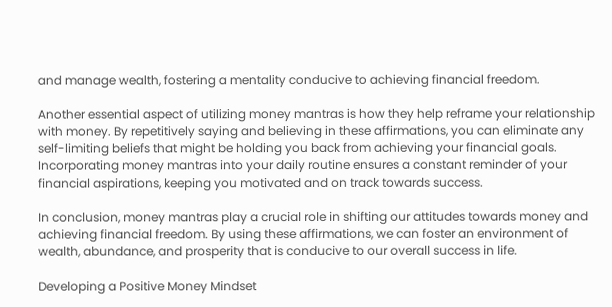and manage wealth, fostering a mentality conducive to achieving financial freedom.

Another essential aspect of utilizing money mantras is how they help reframe your relationship with money. By repetitively saying and believing in these affirmations, you can eliminate any self-limiting beliefs that might be holding you back from achieving your financial goals. Incorporating money mantras into your daily routine ensures a constant reminder of your financial aspirations, keeping you motivated and on track towards success.

In conclusion, money mantras play a crucial role in shifting our attitudes towards money and achieving financial freedom. By using these affirmations, we can foster an environment of wealth, abundance, and prosperity that is conducive to our overall success in life.

Developing a Positive Money Mindset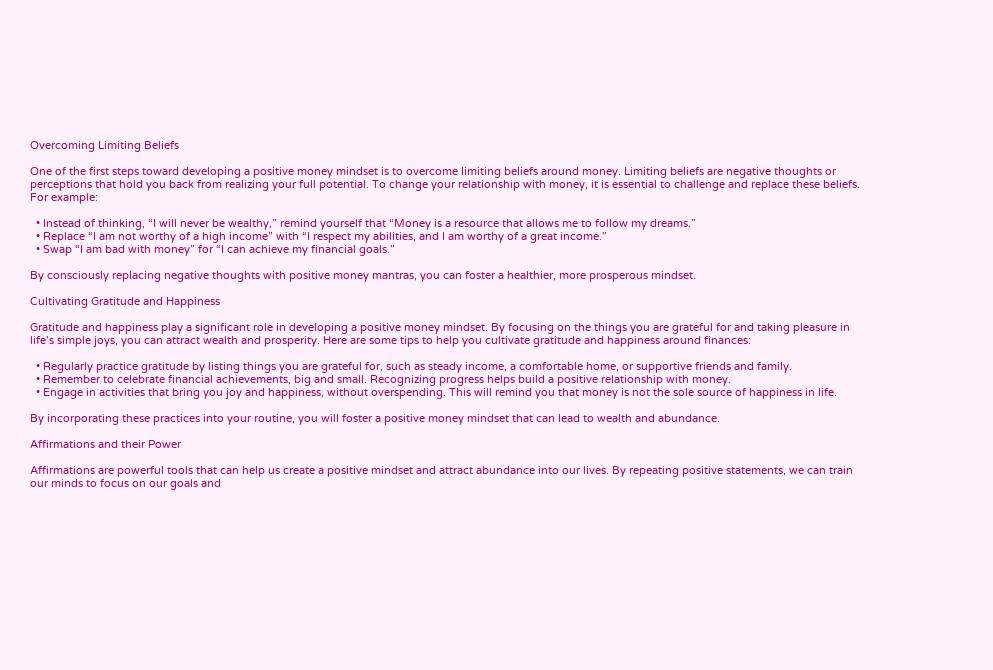Overcoming Limiting Beliefs

One of the first steps toward developing a positive money mindset is to overcome limiting beliefs around money. Limiting beliefs are negative thoughts or perceptions that hold you back from realizing your full potential. To change your relationship with money, it is essential to challenge and replace these beliefs. For example:

  • Instead of thinking, “I will never be wealthy,” remind yourself that “Money is a resource that allows me to follow my dreams.”
  • Replace “I am not worthy of a high income” with “I respect my abilities, and I am worthy of a great income.”
  • Swap “I am bad with money” for “I can achieve my financial goals.”

By consciously replacing negative thoughts with positive money mantras, you can foster a healthier, more prosperous mindset.

Cultivating Gratitude and Happiness

Gratitude and happiness play a significant role in developing a positive money mindset. By focusing on the things you are grateful for and taking pleasure in life’s simple joys, you can attract wealth and prosperity. Here are some tips to help you cultivate gratitude and happiness around finances:

  • Regularly practice gratitude by listing things you are grateful for, such as steady income, a comfortable home, or supportive friends and family.
  • Remember to celebrate financial achievements, big and small. Recognizing progress helps build a positive relationship with money.
  • Engage in activities that bring you joy and happiness, without overspending. This will remind you that money is not the sole source of happiness in life.

By incorporating these practices into your routine, you will foster a positive money mindset that can lead to wealth and abundance.

Affirmations and their Power

Affirmations are powerful tools that can help us create a positive mindset and attract abundance into our lives. By repeating positive statements, we can train our minds to focus on our goals and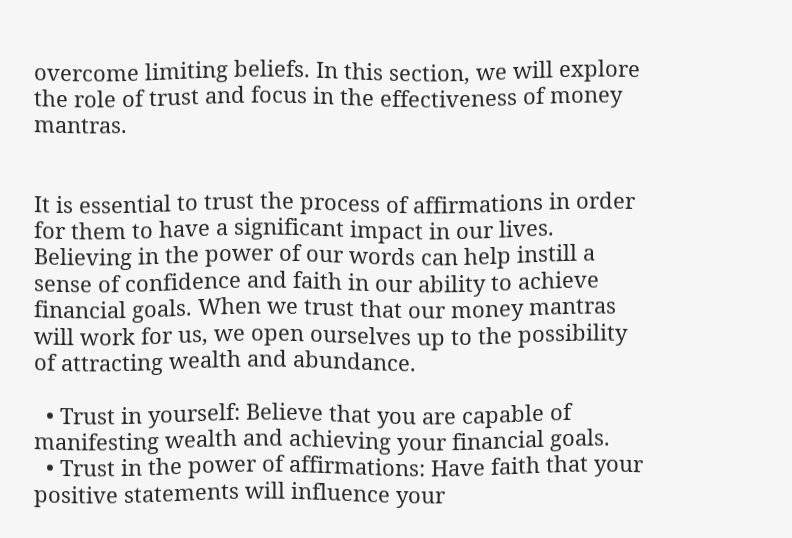overcome limiting beliefs. In this section, we will explore the role of trust and focus in the effectiveness of money mantras.


It is essential to trust the process of affirmations in order for them to have a significant impact in our lives. Believing in the power of our words can help instill a sense of confidence and faith in our ability to achieve financial goals. When we trust that our money mantras will work for us, we open ourselves up to the possibility of attracting wealth and abundance.

  • Trust in yourself: Believe that you are capable of manifesting wealth and achieving your financial goals.
  • Trust in the power of affirmations: Have faith that your positive statements will influence your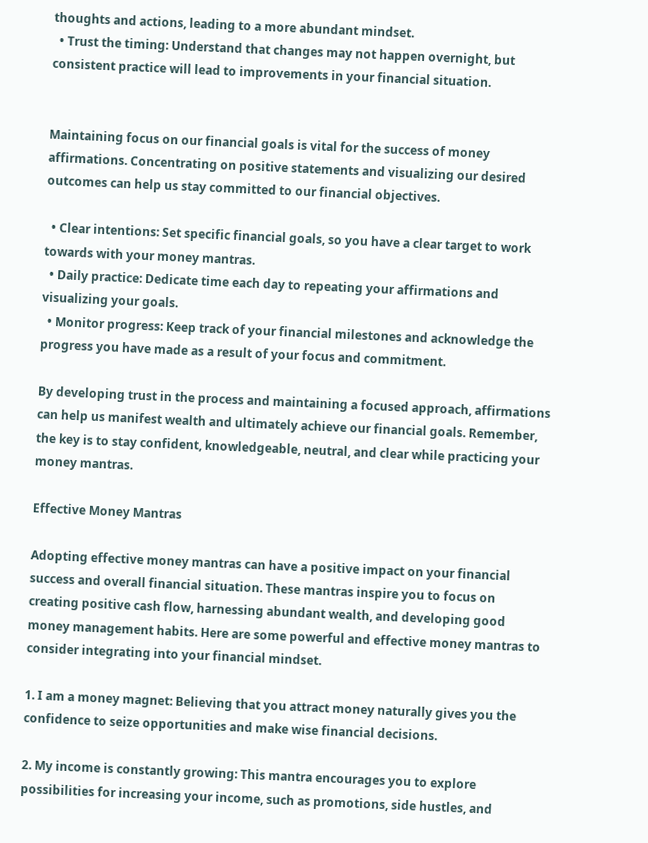thoughts and actions, leading to a more abundant mindset.
  • Trust the timing: Understand that changes may not happen overnight, but consistent practice will lead to improvements in your financial situation.


Maintaining focus on our financial goals is vital for the success of money affirmations. Concentrating on positive statements and visualizing our desired outcomes can help us stay committed to our financial objectives.

  • Clear intentions: Set specific financial goals, so you have a clear target to work towards with your money mantras.
  • Daily practice: Dedicate time each day to repeating your affirmations and visualizing your goals.
  • Monitor progress: Keep track of your financial milestones and acknowledge the progress you have made as a result of your focus and commitment.

By developing trust in the process and maintaining a focused approach, affirmations can help us manifest wealth and ultimately achieve our financial goals. Remember, the key is to stay confident, knowledgeable, neutral, and clear while practicing your money mantras.

Effective Money Mantras

Adopting effective money mantras can have a positive impact on your financial success and overall financial situation. These mantras inspire you to focus on creating positive cash flow, harnessing abundant wealth, and developing good money management habits. Here are some powerful and effective money mantras to consider integrating into your financial mindset.

1. I am a money magnet: Believing that you attract money naturally gives you the confidence to seize opportunities and make wise financial decisions.

2. My income is constantly growing: This mantra encourages you to explore possibilities for increasing your income, such as promotions, side hustles, and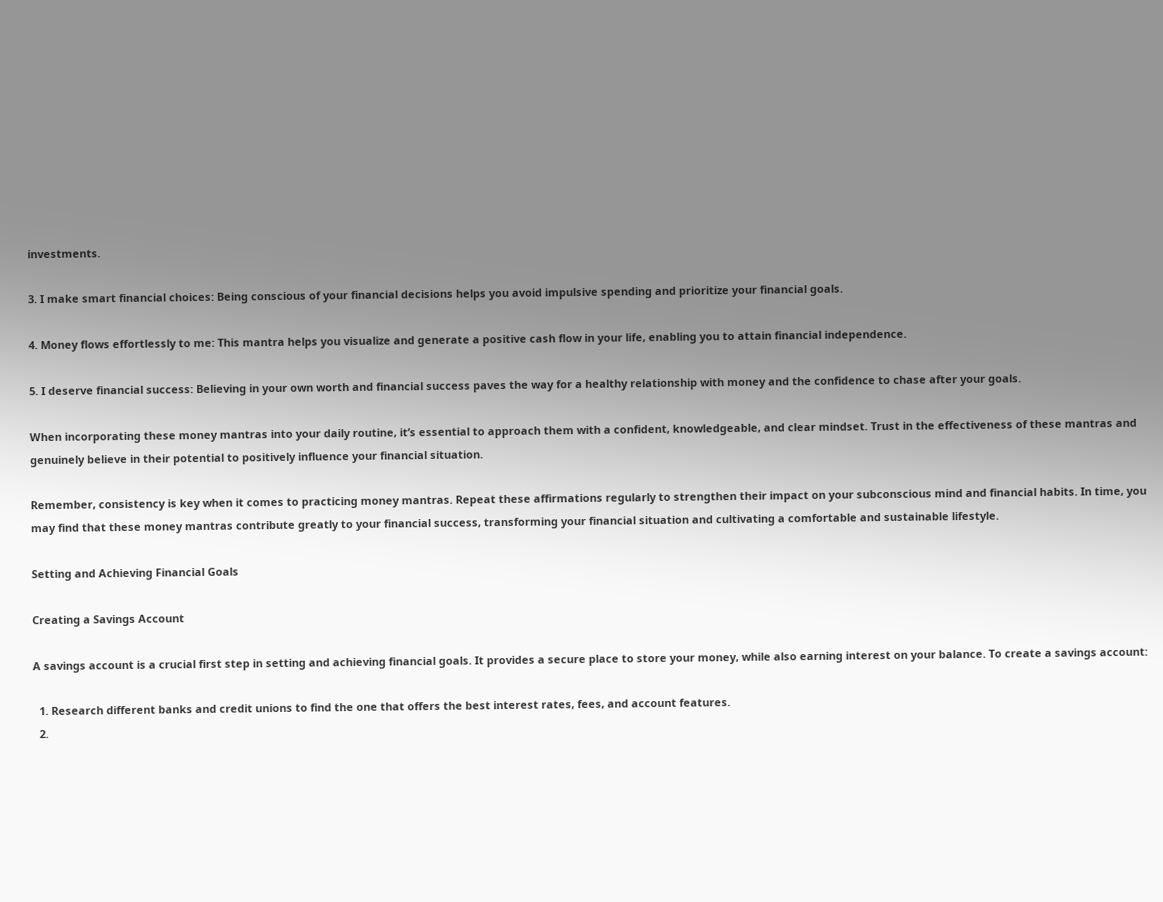investments.

3. I make smart financial choices: Being conscious of your financial decisions helps you avoid impulsive spending and prioritize your financial goals.

4. Money flows effortlessly to me: This mantra helps you visualize and generate a positive cash flow in your life, enabling you to attain financial independence.

5. I deserve financial success: Believing in your own worth and financial success paves the way for a healthy relationship with money and the confidence to chase after your goals.

When incorporating these money mantras into your daily routine, it’s essential to approach them with a confident, knowledgeable, and clear mindset. Trust in the effectiveness of these mantras and genuinely believe in their potential to positively influence your financial situation.

Remember, consistency is key when it comes to practicing money mantras. Repeat these affirmations regularly to strengthen their impact on your subconscious mind and financial habits. In time, you may find that these money mantras contribute greatly to your financial success, transforming your financial situation and cultivating a comfortable and sustainable lifestyle.

Setting and Achieving Financial Goals

Creating a Savings Account

A savings account is a crucial first step in setting and achieving financial goals. It provides a secure place to store your money, while also earning interest on your balance. To create a savings account:

  1. Research different banks and credit unions to find the one that offers the best interest rates, fees, and account features.
  2.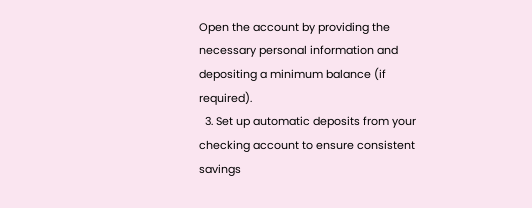Open the account by providing the necessary personal information and depositing a minimum balance (if required).
  3. Set up automatic deposits from your checking account to ensure consistent savings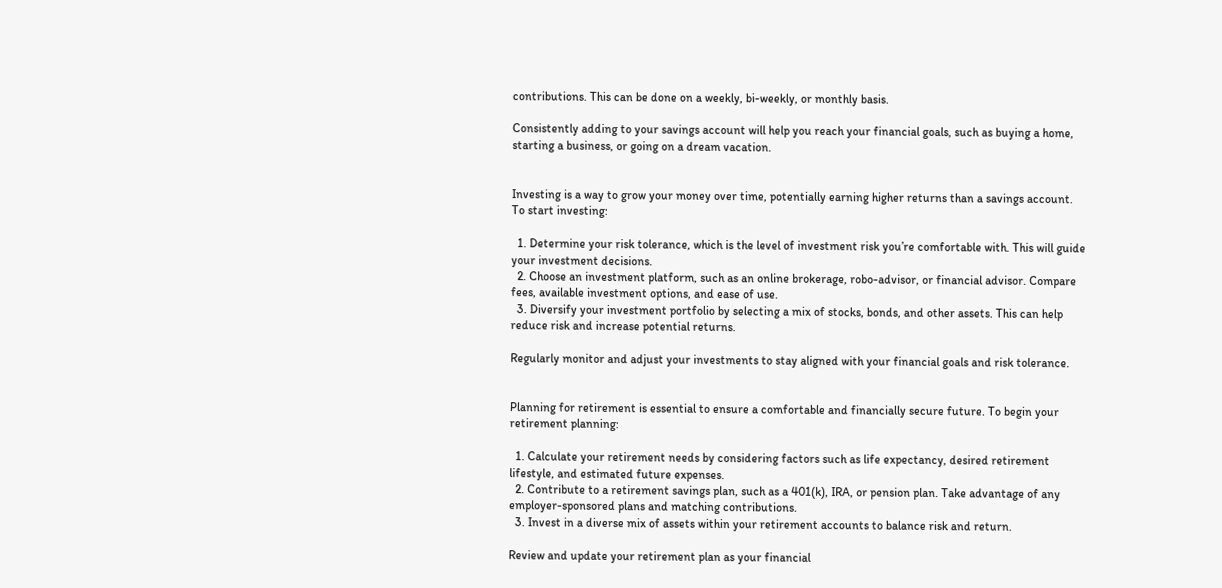contributions. This can be done on a weekly, bi-weekly, or monthly basis.

Consistently adding to your savings account will help you reach your financial goals, such as buying a home, starting a business, or going on a dream vacation.


Investing is a way to grow your money over time, potentially earning higher returns than a savings account. To start investing:

  1. Determine your risk tolerance, which is the level of investment risk you’re comfortable with. This will guide your investment decisions.
  2. Choose an investment platform, such as an online brokerage, robo-advisor, or financial advisor. Compare fees, available investment options, and ease of use.
  3. Diversify your investment portfolio by selecting a mix of stocks, bonds, and other assets. This can help reduce risk and increase potential returns.

Regularly monitor and adjust your investments to stay aligned with your financial goals and risk tolerance.


Planning for retirement is essential to ensure a comfortable and financially secure future. To begin your retirement planning:

  1. Calculate your retirement needs by considering factors such as life expectancy, desired retirement lifestyle, and estimated future expenses.
  2. Contribute to a retirement savings plan, such as a 401(k), IRA, or pension plan. Take advantage of any employer-sponsored plans and matching contributions.
  3. Invest in a diverse mix of assets within your retirement accounts to balance risk and return.

Review and update your retirement plan as your financial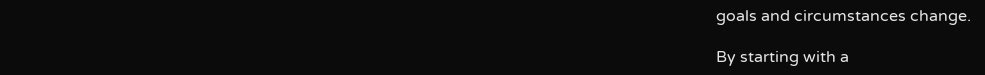goals and circumstances change.

By starting with a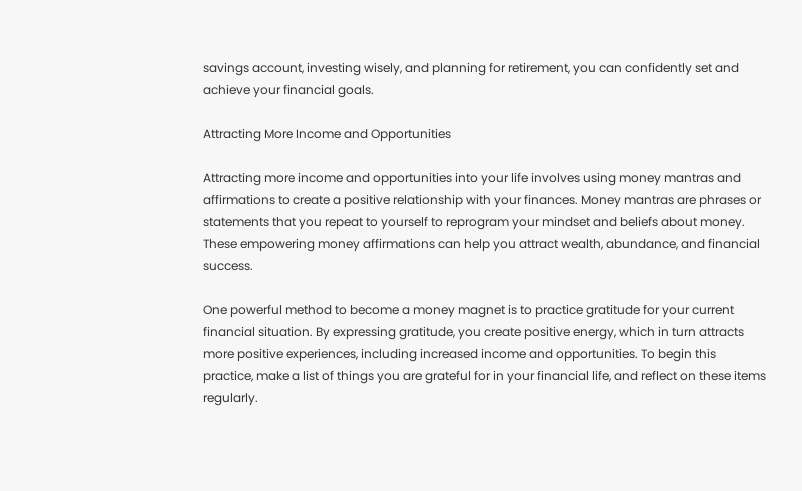savings account, investing wisely, and planning for retirement, you can confidently set and achieve your financial goals.

Attracting More Income and Opportunities

Attracting more income and opportunities into your life involves using money mantras and affirmations to create a positive relationship with your finances. Money mantras are phrases or statements that you repeat to yourself to reprogram your mindset and beliefs about money. These empowering money affirmations can help you attract wealth, abundance, and financial success.

One powerful method to become a money magnet is to practice gratitude for your current financial situation. By expressing gratitude, you create positive energy, which in turn attracts more positive experiences, including increased income and opportunities. To begin this practice, make a list of things you are grateful for in your financial life, and reflect on these items regularly.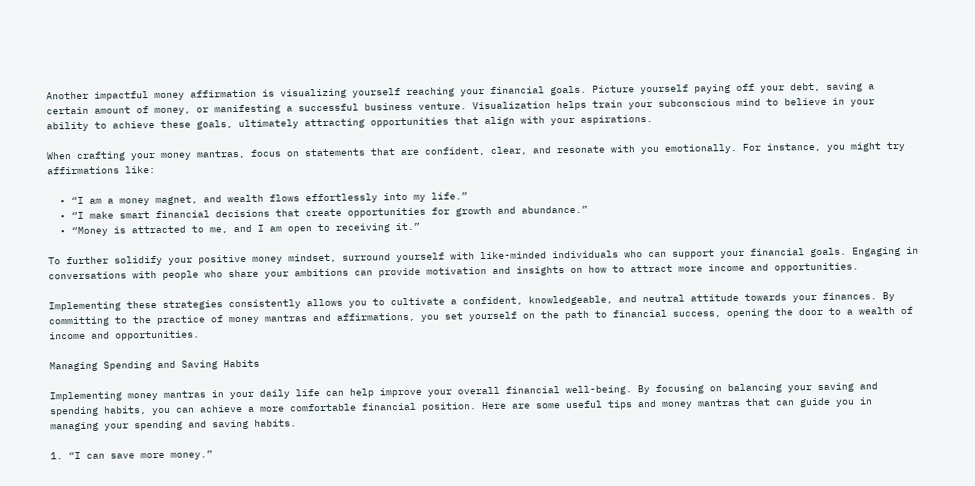Another impactful money affirmation is visualizing yourself reaching your financial goals. Picture yourself paying off your debt, saving a certain amount of money, or manifesting a successful business venture. Visualization helps train your subconscious mind to believe in your ability to achieve these goals, ultimately attracting opportunities that align with your aspirations.

When crafting your money mantras, focus on statements that are confident, clear, and resonate with you emotionally. For instance, you might try affirmations like:

  • “I am a money magnet, and wealth flows effortlessly into my life.”
  • “I make smart financial decisions that create opportunities for growth and abundance.”
  • “Money is attracted to me, and I am open to receiving it.”

To further solidify your positive money mindset, surround yourself with like-minded individuals who can support your financial goals. Engaging in conversations with people who share your ambitions can provide motivation and insights on how to attract more income and opportunities.

Implementing these strategies consistently allows you to cultivate a confident, knowledgeable, and neutral attitude towards your finances. By committing to the practice of money mantras and affirmations, you set yourself on the path to financial success, opening the door to a wealth of income and opportunities.

Managing Spending and Saving Habits

Implementing money mantras in your daily life can help improve your overall financial well-being. By focusing on balancing your saving and spending habits, you can achieve a more comfortable financial position. Here are some useful tips and money mantras that can guide you in managing your spending and saving habits.

1. “I can save more money.”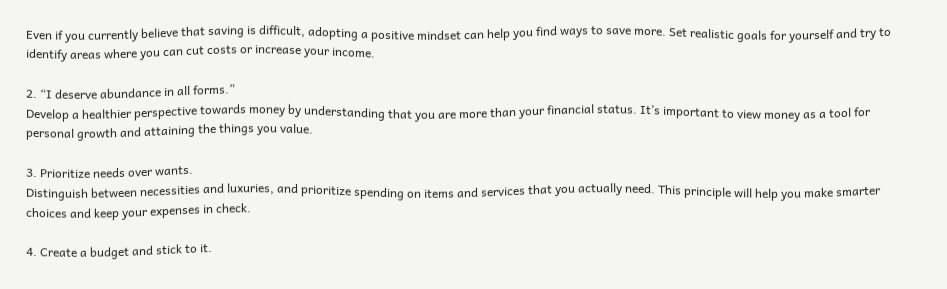Even if you currently believe that saving is difficult, adopting a positive mindset can help you find ways to save more. Set realistic goals for yourself and try to identify areas where you can cut costs or increase your income.

2. “I deserve abundance in all forms.”
Develop a healthier perspective towards money by understanding that you are more than your financial status. It’s important to view money as a tool for personal growth and attaining the things you value.

3. Prioritize needs over wants.
Distinguish between necessities and luxuries, and prioritize spending on items and services that you actually need. This principle will help you make smarter choices and keep your expenses in check.

4. Create a budget and stick to it.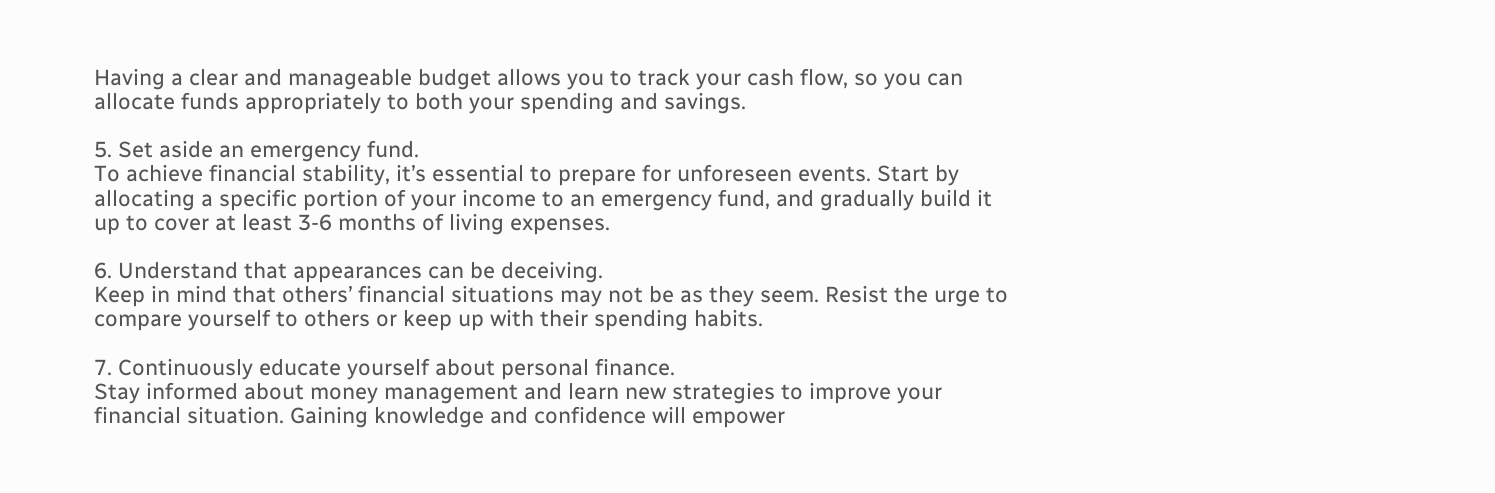Having a clear and manageable budget allows you to track your cash flow, so you can allocate funds appropriately to both your spending and savings.

5. Set aside an emergency fund.
To achieve financial stability, it’s essential to prepare for unforeseen events. Start by allocating a specific portion of your income to an emergency fund, and gradually build it up to cover at least 3-6 months of living expenses.

6. Understand that appearances can be deceiving.
Keep in mind that others’ financial situations may not be as they seem. Resist the urge to compare yourself to others or keep up with their spending habits.

7. Continuously educate yourself about personal finance.
Stay informed about money management and learn new strategies to improve your financial situation. Gaining knowledge and confidence will empower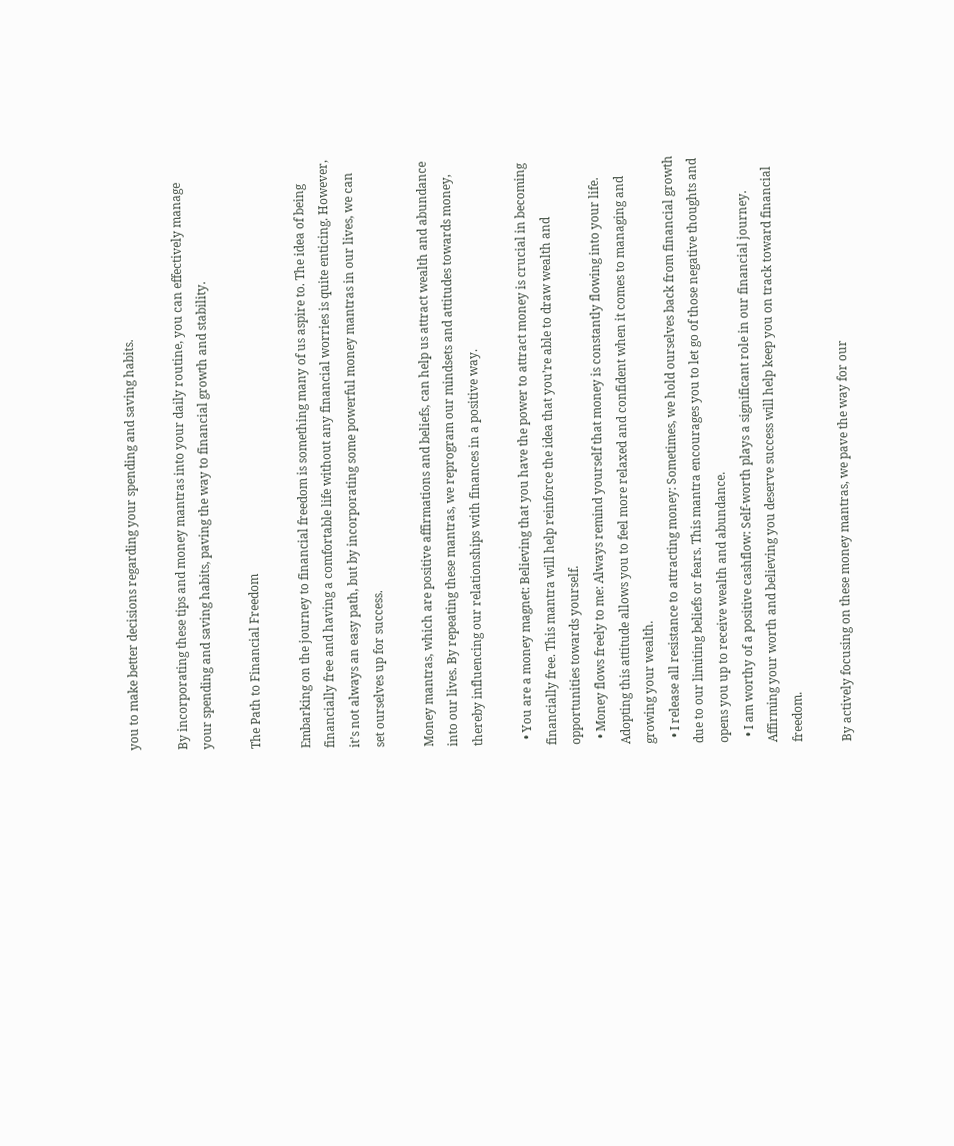you to make better decisions regarding your spending and saving habits.

By incorporating these tips and money mantras into your daily routine, you can effectively manage your spending and saving habits, paving the way to financial growth and stability.

The Path to Financial Freedom

Embarking on the journey to financial freedom is something many of us aspire to. The idea of being financially free and having a comfortable life without any financial worries is quite enticing. However, it’s not always an easy path, but by incorporating some powerful money mantras in our lives, we can set ourselves up for success.

Money mantras, which are positive affirmations and beliefs, can help us attract wealth and abundance into our lives. By repeating these mantras, we reprogram our mindsets and attitudes towards money, thereby influencing our relationships with finances in a positive way.

  • You are a money magnet: Believing that you have the power to attract money is crucial in becoming financially free. This mantra will help reinforce the idea that you’re able to draw wealth and opportunities towards yourself.
  • Money flows freely to me: Always remind yourself that money is constantly flowing into your life. Adopting this attitude allows you to feel more relaxed and confident when it comes to managing and growing your wealth.
  • I release all resistance to attracting money: Sometimes, we hold ourselves back from financial growth due to our limiting beliefs or fears. This mantra encourages you to let go of those negative thoughts and opens you up to receive wealth and abundance.
  • I am worthy of a positive cashflow: Self-worth plays a significant role in our financial journey. Affirming your worth and believing you deserve success will help keep you on track toward financial freedom.

By actively focusing on these money mantras, we pave the way for our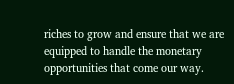riches to grow and ensure that we are equipped to handle the monetary opportunities that come our way.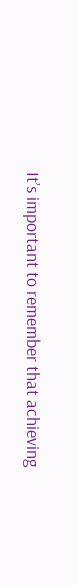It’s important to remember that achieving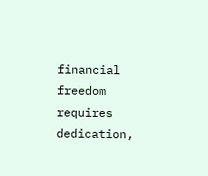financial freedom requires dedication,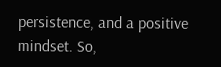persistence, and a positive mindset. So,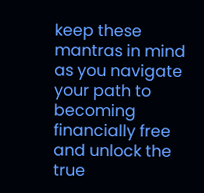keep these mantras in mind as you navigate your path to becoming financially free and unlock the true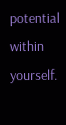potential within yourself.